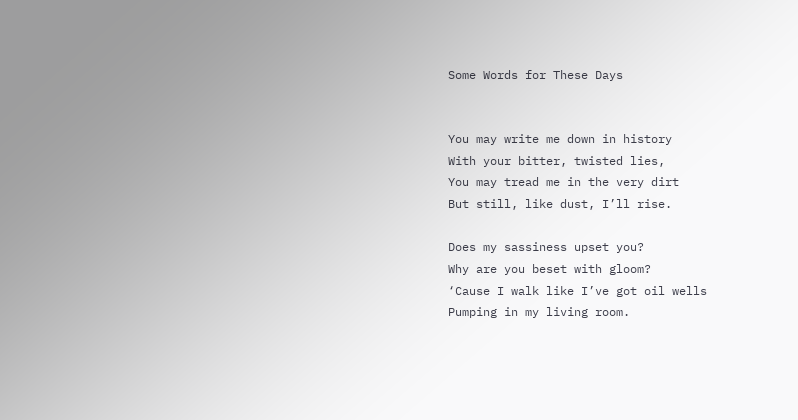Some Words for These Days


You may write me down in history
With your bitter, twisted lies,
You may tread me in the very dirt
But still, like dust, I’ll rise.

Does my sassiness upset you?
Why are you beset with gloom?
‘Cause I walk like I’ve got oil wells
Pumping in my living room.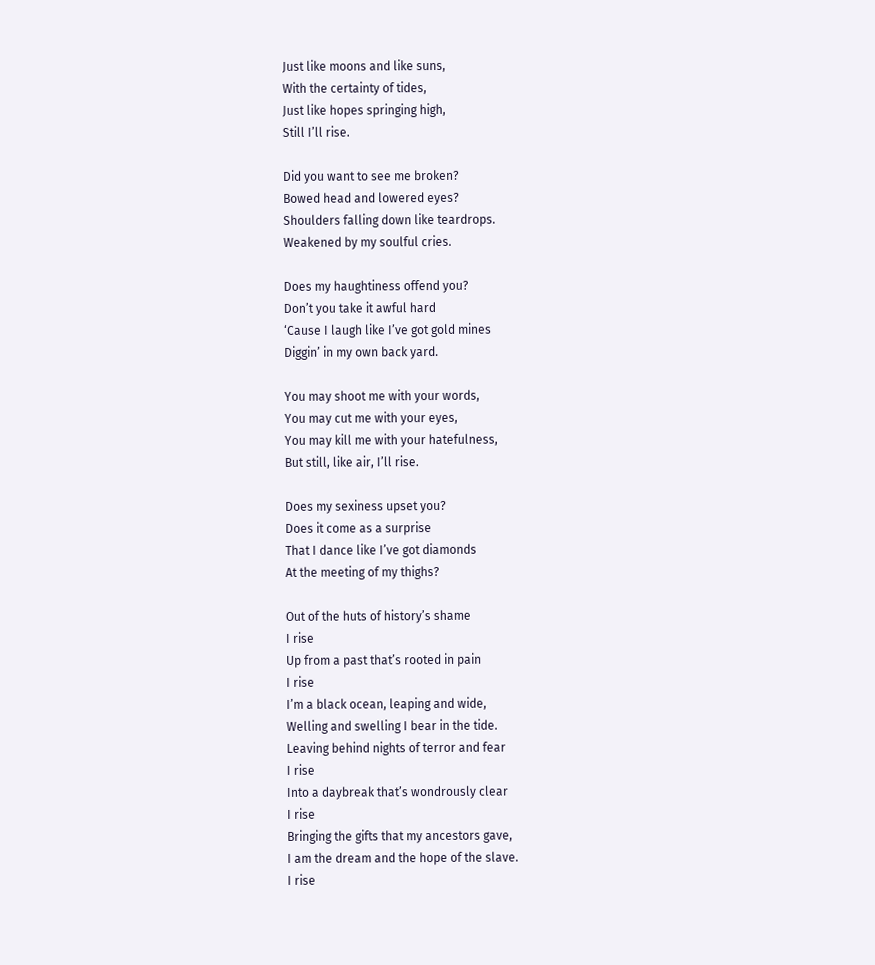Just like moons and like suns,
With the certainty of tides,
Just like hopes springing high,
Still I’ll rise.

Did you want to see me broken?
Bowed head and lowered eyes?
Shoulders falling down like teardrops.
Weakened by my soulful cries.

Does my haughtiness offend you?
Don’t you take it awful hard
‘Cause I laugh like I’ve got gold mines
Diggin’ in my own back yard.

You may shoot me with your words,
You may cut me with your eyes,
You may kill me with your hatefulness,
But still, like air, I’ll rise.

Does my sexiness upset you?
Does it come as a surprise
That I dance like I’ve got diamonds
At the meeting of my thighs?

Out of the huts of history’s shame
I rise
Up from a past that’s rooted in pain
I rise
I’m a black ocean, leaping and wide,
Welling and swelling I bear in the tide.
Leaving behind nights of terror and fear
I rise
Into a daybreak that’s wondrously clear
I rise
Bringing the gifts that my ancestors gave,
I am the dream and the hope of the slave.
I rise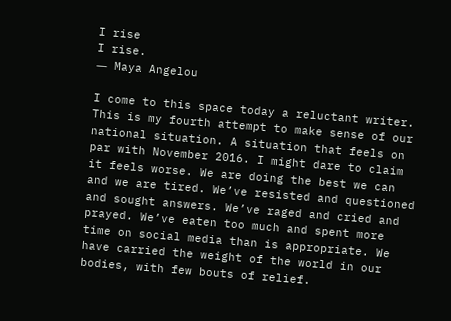I rise
I rise.
― Maya Angelou

I come to this space today a reluctant writer. This is my fourth attempt to make sense of our national situation. A situation that feels on par with November 2016. I might dare to claim it feels worse. We are doing the best we can and we are tired. We’ve resisted and questioned and sought answers. We’ve raged and cried and prayed. We’ve eaten too much and spent more time on social media than is appropriate. We have carried the weight of the world in our bodies, with few bouts of relief.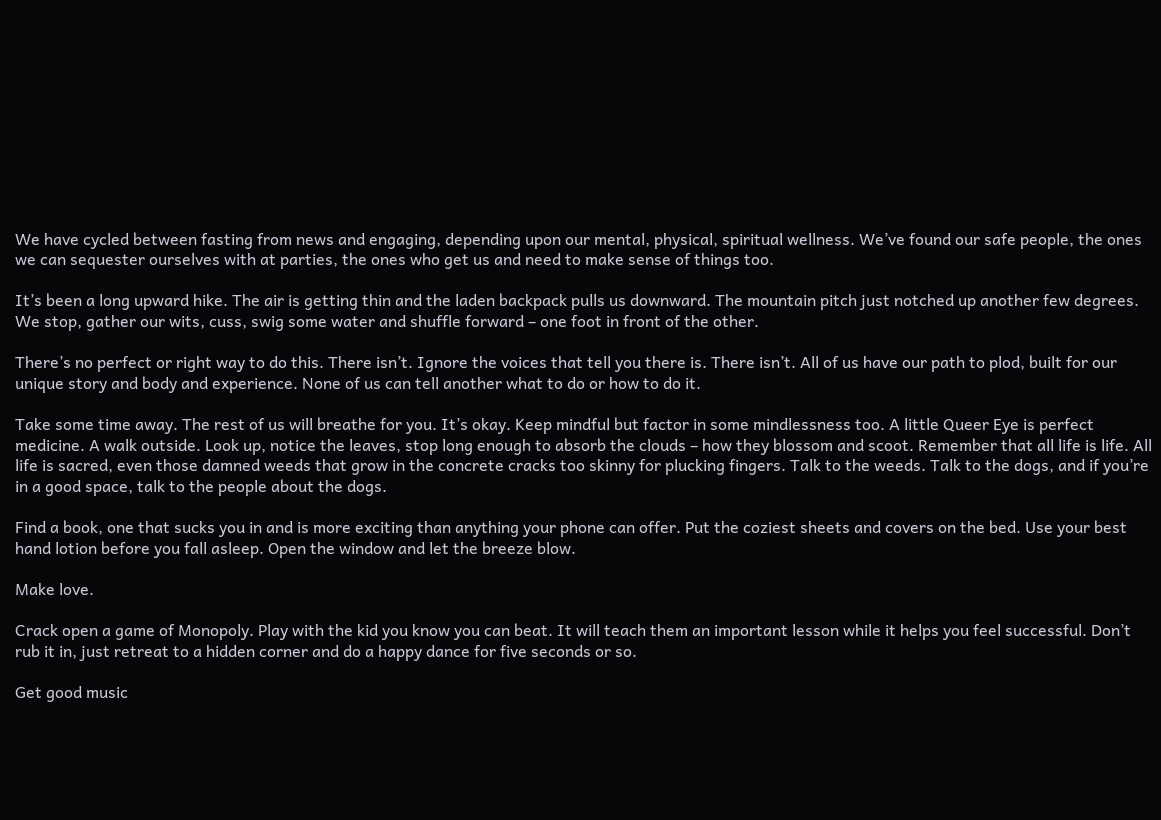We have cycled between fasting from news and engaging, depending upon our mental, physical, spiritual wellness. We’ve found our safe people, the ones we can sequester ourselves with at parties, the ones who get us and need to make sense of things too.

It’s been a long upward hike. The air is getting thin and the laden backpack pulls us downward. The mountain pitch just notched up another few degrees. We stop, gather our wits, cuss, swig some water and shuffle forward – one foot in front of the other.

There’s no perfect or right way to do this. There isn’t. Ignore the voices that tell you there is. There isn’t. All of us have our path to plod, built for our unique story and body and experience. None of us can tell another what to do or how to do it.

Take some time away. The rest of us will breathe for you. It’s okay. Keep mindful but factor in some mindlessness too. A little Queer Eye is perfect medicine. A walk outside. Look up, notice the leaves, stop long enough to absorb the clouds – how they blossom and scoot. Remember that all life is life. All life is sacred, even those damned weeds that grow in the concrete cracks too skinny for plucking fingers. Talk to the weeds. Talk to the dogs, and if you’re in a good space, talk to the people about the dogs.

Find a book, one that sucks you in and is more exciting than anything your phone can offer. Put the coziest sheets and covers on the bed. Use your best hand lotion before you fall asleep. Open the window and let the breeze blow.

Make love.

Crack open a game of Monopoly. Play with the kid you know you can beat. It will teach them an important lesson while it helps you feel successful. Don’t rub it in, just retreat to a hidden corner and do a happy dance for five seconds or so.

Get good music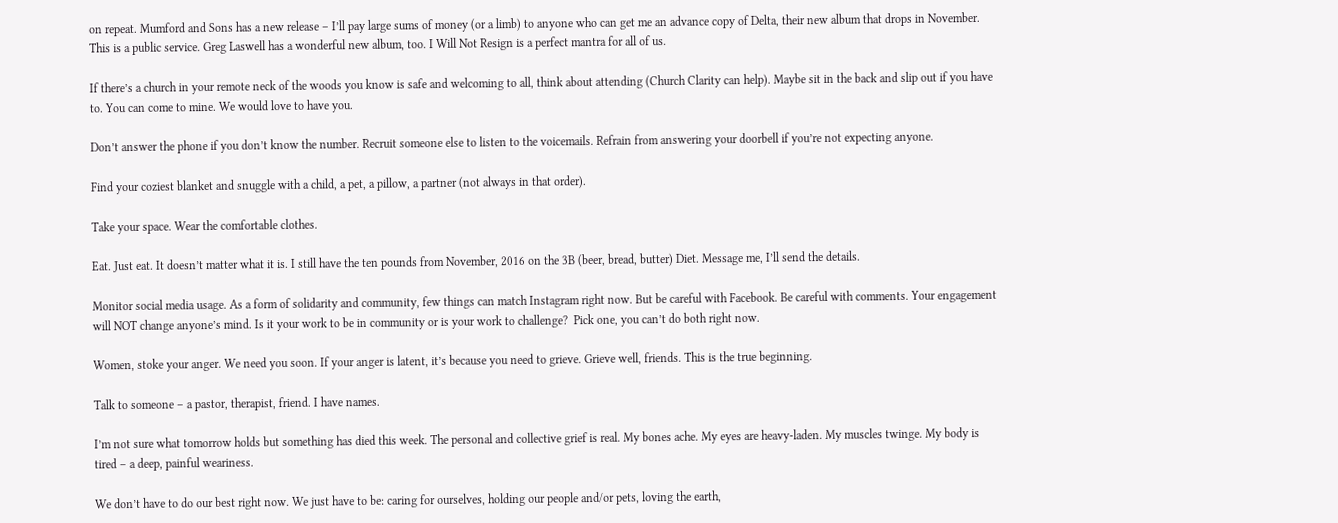on repeat. Mumford and Sons has a new release – I’ll pay large sums of money (or a limb) to anyone who can get me an advance copy of Delta, their new album that drops in November. This is a public service. Greg Laswell has a wonderful new album, too. I Will Not Resign is a perfect mantra for all of us.

If there’s a church in your remote neck of the woods you know is safe and welcoming to all, think about attending (Church Clarity can help). Maybe sit in the back and slip out if you have to. You can come to mine. We would love to have you.

Don’t answer the phone if you don’t know the number. Recruit someone else to listen to the voicemails. Refrain from answering your doorbell if you’re not expecting anyone.

Find your coziest blanket and snuggle with a child, a pet, a pillow, a partner (not always in that order).

Take your space. Wear the comfortable clothes.

Eat. Just eat. It doesn’t matter what it is. I still have the ten pounds from November, 2016 on the 3B (beer, bread, butter) Diet. Message me, I’ll send the details.

Monitor social media usage. As a form of solidarity and community, few things can match Instagram right now. But be careful with Facebook. Be careful with comments. Your engagement will NOT change anyone’s mind. Is it your work to be in community or is your work to challenge?  Pick one, you can’t do both right now.

Women, stoke your anger. We need you soon. If your anger is latent, it’s because you need to grieve. Grieve well, friends. This is the true beginning.

Talk to someone – a pastor, therapist, friend. I have names.

I’m not sure what tomorrow holds but something has died this week. The personal and collective grief is real. My bones ache. My eyes are heavy-laden. My muscles twinge. My body is tired – a deep, painful weariness.

We don’t have to do our best right now. We just have to be: caring for ourselves, holding our people and/or pets, loving the earth,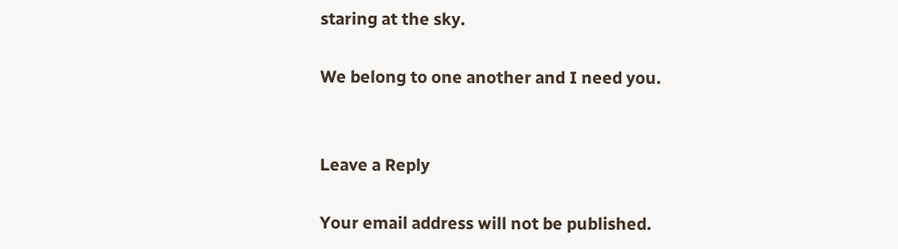staring at the sky.

We belong to one another and I need you.


Leave a Reply

Your email address will not be published.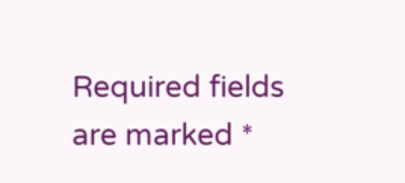Required fields are marked *